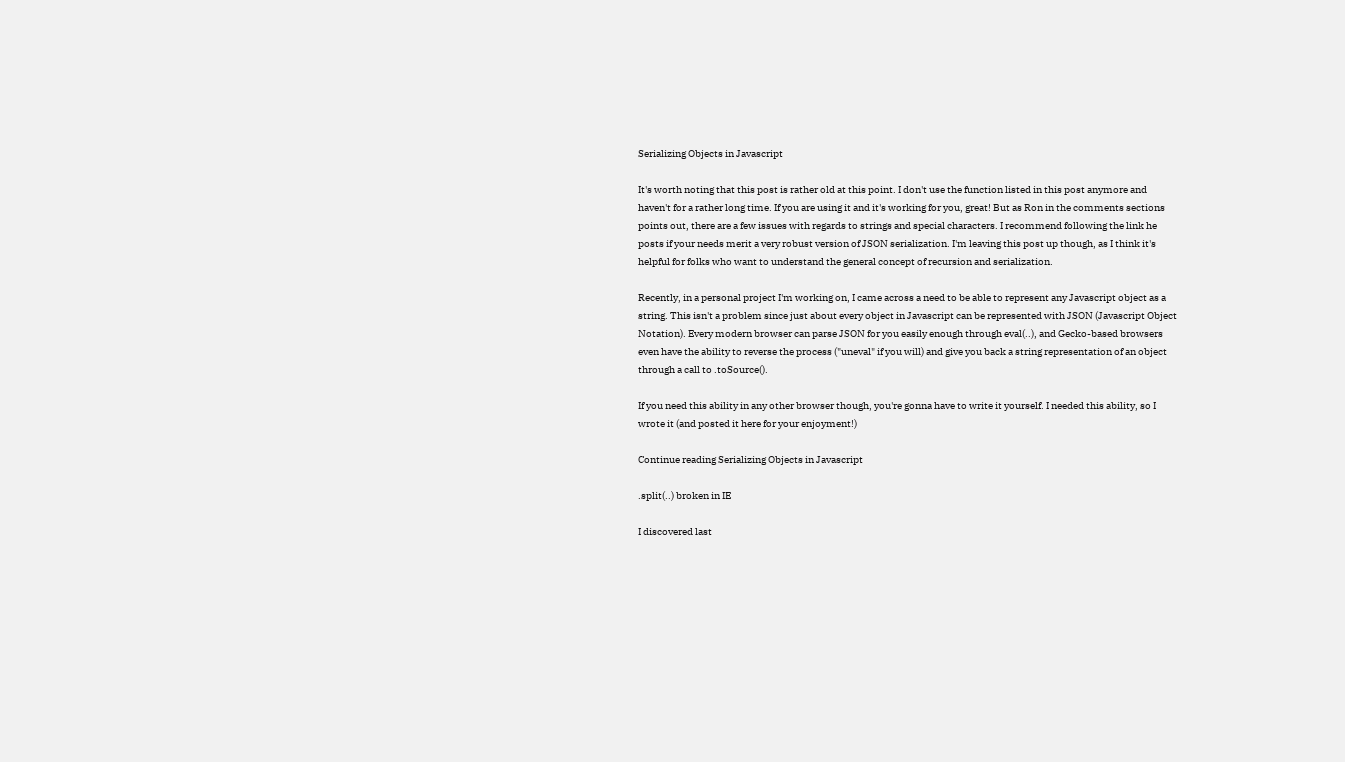Serializing Objects in Javascript

It's worth noting that this post is rather old at this point. I don't use the function listed in this post anymore and haven't for a rather long time. If you are using it and it's working for you, great! But as Ron in the comments sections points out, there are a few issues with regards to strings and special characters. I recommend following the link he posts if your needs merit a very robust version of JSON serialization. I'm leaving this post up though, as I think it's helpful for folks who want to understand the general concept of recursion and serialization.

Recently, in a personal project I'm working on, I came across a need to be able to represent any Javascript object as a string. This isn't a problem since just about every object in Javascript can be represented with JSON (Javascript Object Notation). Every modern browser can parse JSON for you easily enough through eval(..), and Gecko-based browsers even have the ability to reverse the process ("uneval" if you will) and give you back a string representation of an object through a call to .toSource().

If you need this ability in any other browser though, you're gonna have to write it yourself. I needed this ability, so I wrote it (and posted it here for your enjoyment!)

Continue reading Serializing Objects in Javascript

.split(..) broken in IE

I discovered last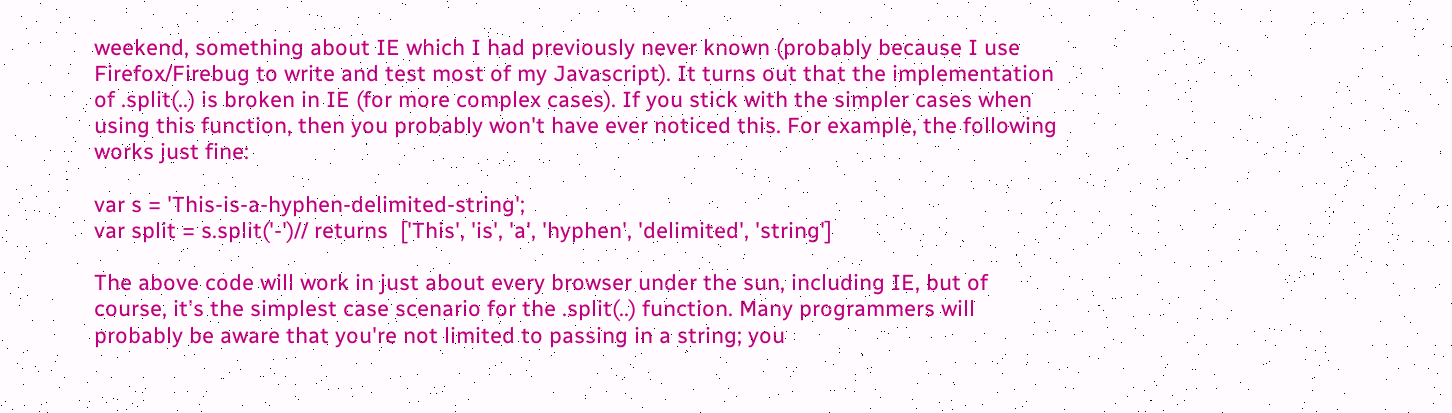weekend, something about IE which I had previously never known (probably because I use Firefox/Firebug to write and test most of my Javascript). It turns out that the implementation of .split(..) is broken in IE (for more complex cases). If you stick with the simpler cases when using this function, then you probably won't have ever noticed this. For example, the following works just fine:

var s = 'This-is-a-hyphen-delimited-string';
var split = s.split('-')// returns  ['This', 'is', 'a', 'hyphen', 'delimited', 'string']

The above code will work in just about every browser under the sun, including IE, but of course, it's the simplest case scenario for the .split(..) function. Many programmers will probably be aware that you're not limited to passing in a string; you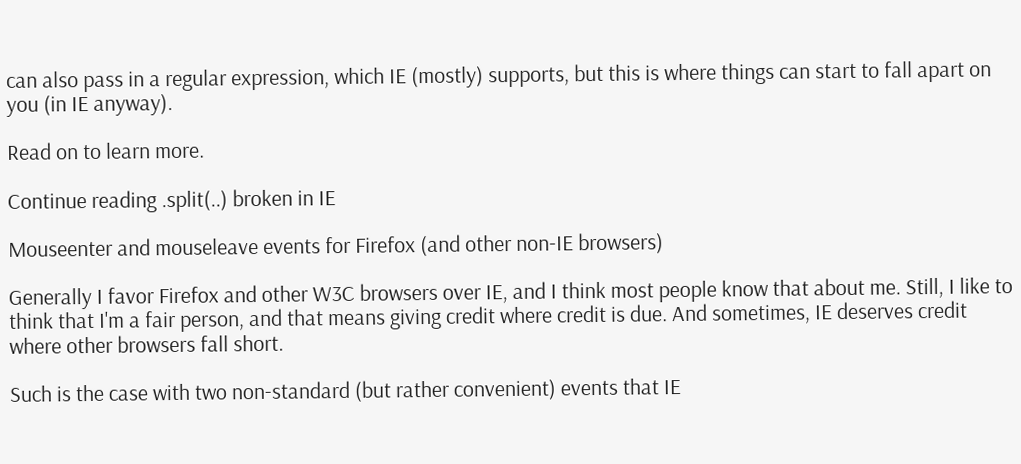can also pass in a regular expression, which IE (mostly) supports, but this is where things can start to fall apart on you (in IE anyway).

Read on to learn more.

Continue reading .split(..) broken in IE

Mouseenter and mouseleave events for Firefox (and other non-IE browsers)

Generally I favor Firefox and other W3C browsers over IE, and I think most people know that about me. Still, I like to think that I'm a fair person, and that means giving credit where credit is due. And sometimes, IE deserves credit where other browsers fall short.

Such is the case with two non-standard (but rather convenient) events that IE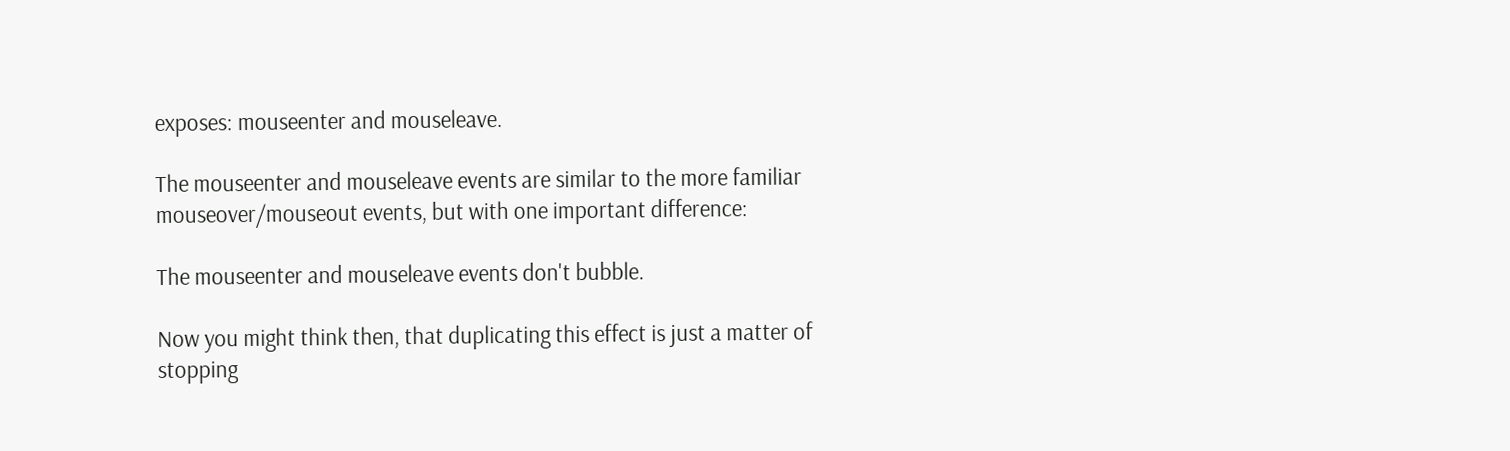exposes: mouseenter and mouseleave.

The mouseenter and mouseleave events are similar to the more familiar mouseover/mouseout events, but with one important difference:

The mouseenter and mouseleave events don't bubble.

Now you might think then, that duplicating this effect is just a matter of stopping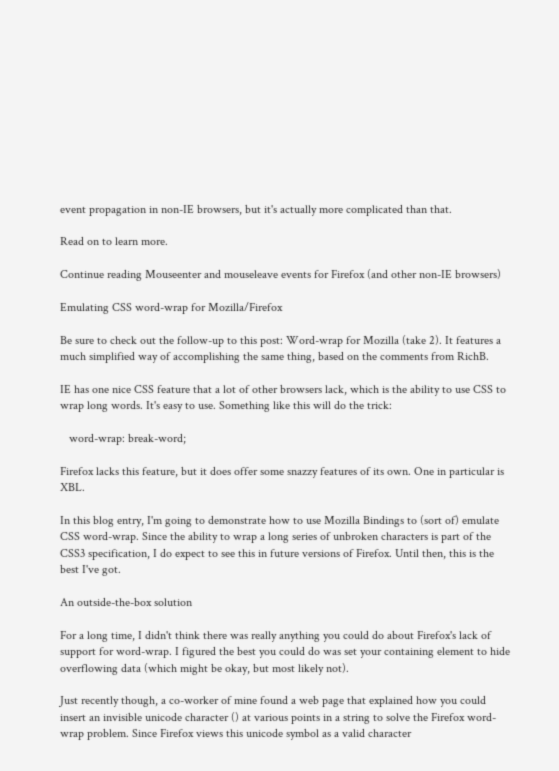event propagation in non-IE browsers, but it's actually more complicated than that.

Read on to learn more.

Continue reading Mouseenter and mouseleave events for Firefox (and other non-IE browsers)

Emulating CSS word-wrap for Mozilla/Firefox

Be sure to check out the follow-up to this post: Word-wrap for Mozilla (take 2). It features a much simplified way of accomplishing the same thing, based on the comments from RichB.

IE has one nice CSS feature that a lot of other browsers lack, which is the ability to use CSS to wrap long words. It's easy to use. Something like this will do the trick:

   word-wrap: break-word;

Firefox lacks this feature, but it does offer some snazzy features of its own. One in particular is XBL.

In this blog entry, I'm going to demonstrate how to use Mozilla Bindings to (sort of) emulate CSS word-wrap. Since the ability to wrap a long series of unbroken characters is part of the CSS3 specification, I do expect to see this in future versions of Firefox. Until then, this is the best I've got.

An outside-the-box solution

For a long time, I didn't think there was really anything you could do about Firefox's lack of support for word-wrap. I figured the best you could do was set your containing element to hide overflowing data (which might be okay, but most likely not).

Just recently though, a co-worker of mine found a web page that explained how you could insert an invisible unicode character () at various points in a string to solve the Firefox word-wrap problem. Since Firefox views this unicode symbol as a valid character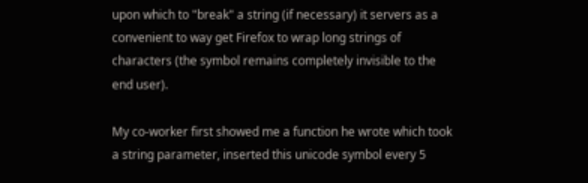upon which to "break" a string (if necessary) it servers as a convenient to way get Firefox to wrap long strings of characters (the symbol remains completely invisible to the end user).

My co-worker first showed me a function he wrote which took a string parameter, inserted this unicode symbol every 5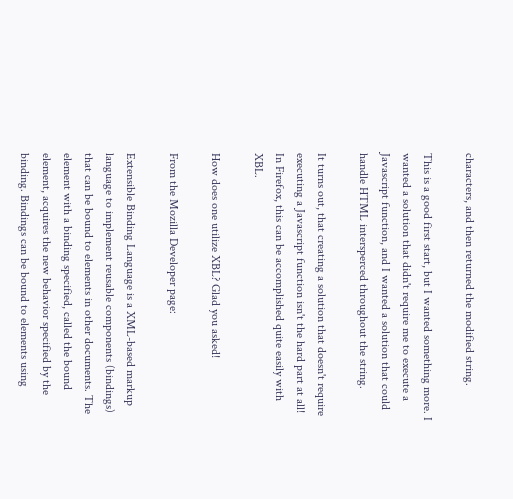characters, and then returned the modified string.

This is a good first start, but I wanted something more. I wanted a solution that didn't require me to execute a Javascript function, and I wanted a solution that could handle HTML intersperced throughout the string.

It turns out, that creating a solution that doesn't require executing a Javascript function isn't the hard part at all! In Firefox, this can be accomplished quite easily with XBL.

How does one utilize XBL? Glad you asked!

From the Mozilla Developer page:

Extensible Binding Language is a XML-based markup language to implement reusable components (bindings) that can be bound to elements in other documents. The element with a binding specified, called the bound element, acquires the new behavior specified by the binding. Bindings can be bound to elements using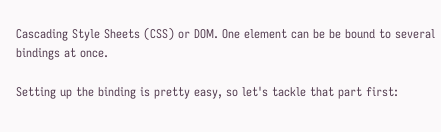Cascading Style Sheets (CSS) or DOM. One element can be be bound to several bindings at once.

Setting up the binding is pretty easy, so let's tackle that part first: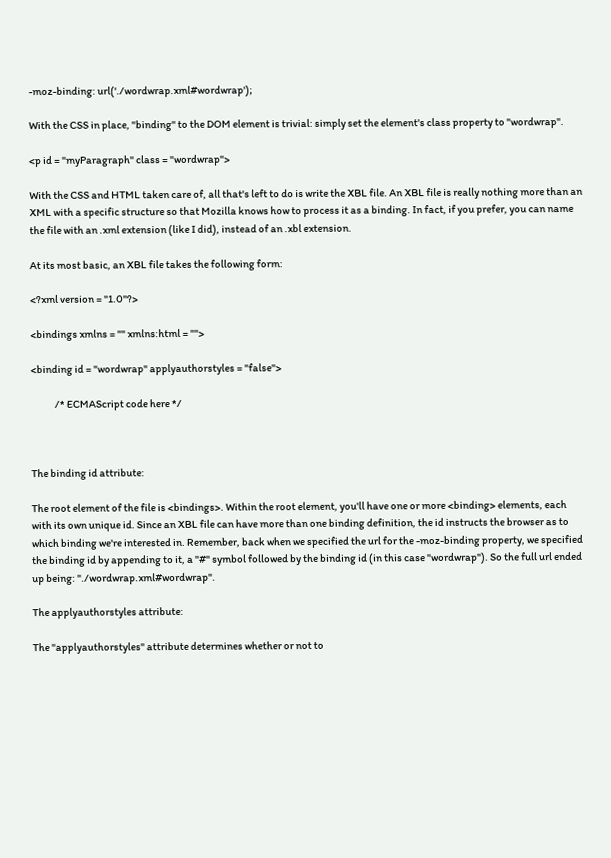-moz-binding: url('./wordwrap.xml#wordwrap');

With the CSS in place, "binding" to the DOM element is trivial: simply set the element's class property to "wordwrap".

<p id = "myParagraph" class = "wordwrap">

With the CSS and HTML taken care of, all that's left to do is write the XBL file. An XBL file is really nothing more than an XML with a specific structure so that Mozilla knows how to process it as a binding. In fact, if you prefer, you can name the file with an .xml extension (like I did), instead of an .xbl extension.

At its most basic, an XBL file takes the following form:

<?xml version = "1.0"?>

<bindings xmlns = "" xmlns:html = "">

<binding id = "wordwrap" applyauthorstyles = "false">

            /* ECMAScript code here */



The binding id attribute:

The root element of the file is <bindings>. Within the root element, you'll have one or more <binding> elements, each with its own unique id. Since an XBL file can have more than one binding definition, the id instructs the browser as to which binding we're interested in. Remember, back when we specified the url for the -moz-binding property, we specified the binding id by appending to it, a "#" symbol followed by the binding id (in this case "wordwrap"). So the full url ended up being: "./wordwrap.xml#wordwrap".

The applyauthorstyles attribute:

The "applyauthorstyles" attribute determines whether or not to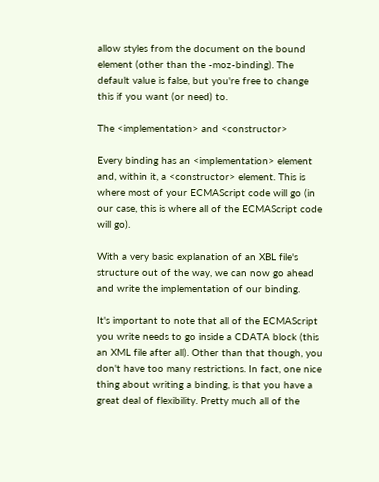allow styles from the document on the bound element (other than the -moz-binding). The default value is false, but you're free to change this if you want (or need) to.

The <implementation> and <constructor>

Every binding has an <implementation> element and, within it, a <constructor> element. This is where most of your ECMAScript code will go (in our case, this is where all of the ECMAScript code will go).

With a very basic explanation of an XBL file's structure out of the way, we can now go ahead and write the implementation of our binding.

It's important to note that all of the ECMAScript you write needs to go inside a CDATA block (this an XML file after all). Other than that though, you don't have too many restrictions. In fact, one nice thing about writing a binding, is that you have a great deal of flexibility. Pretty much all of the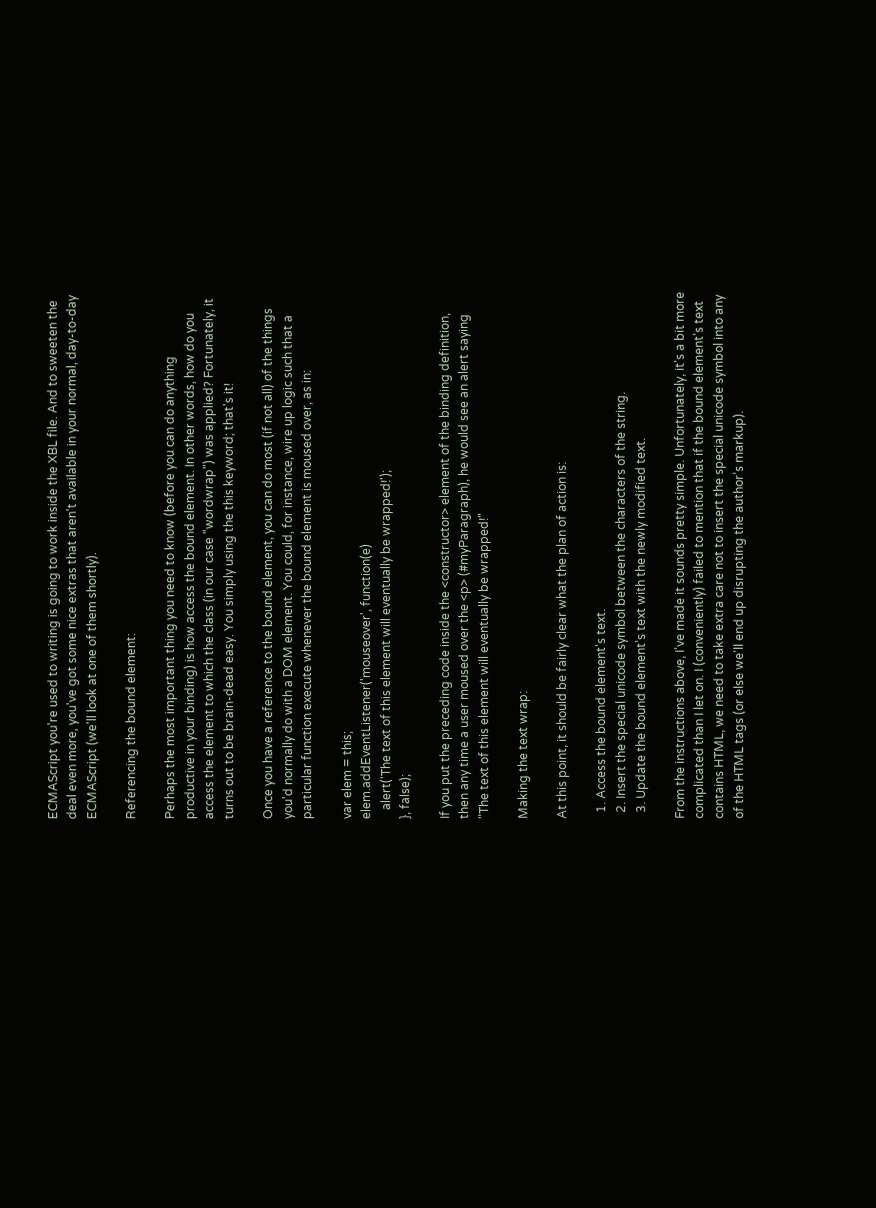ECMAScript you're used to writing is going to work inside the XBL file. And to sweeten the deal even more, you've got some nice extras that aren't available in your normal, day-to-day ECMAScript (we'll look at one of them shortly).

Referencing the bound element:

Perhaps the most important thing you need to know (before you can do anything productive in your binding) is how access the bound element. In other words, how do you access the element to which the class (in our case "wordwrap") was applied? Fortunately, it turns out to be brain-dead easy. You simply using the this keyword; that's it!

Once you have a reference to the bound element, you can do most (if not all) of the things you'd normally do with a DOM element. You could, for instance, wire up logic such that a particular function execute whenever the bound element is moused over, as in:

var elem = this;
elem.addEventListener('mouseover', function(e)
   alert('The text of this element will eventually be wrapped!');
}, false);

If you put the preceding code inside the <constructor> element of the binding definition, then any time a user moused over the <p> (#myParagraph), he would see an alert saying "The text of this element will eventually be wrapped!"

Making the text wrap:

At this point, it should be fairly clear what the plan of action is:

  1. Access the bound element's text.
  2. Insert the special unicode symbol between the characters of the string.
  3. Update the bound element's text with the newly modified text.

From the instructions above, I've made it sounds pretty simple. Unfortunately, it's a bit more complicated than I let on. I (conveniently) failed to mention that if the bound element's text contains HTML, we need to take extra care not to insert the special unicode symbol into any of the HTML tags (or else we'll end up disrupting the author's markup).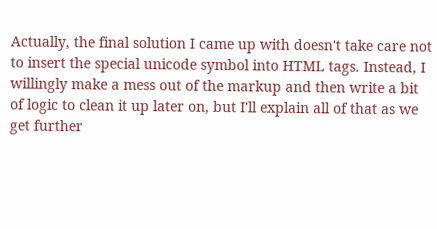Actually, the final solution I came up with doesn't take care not to insert the special unicode symbol into HTML tags. Instead, I willingly make a mess out of the markup and then write a bit of logic to clean it up later on, but I'll explain all of that as we get further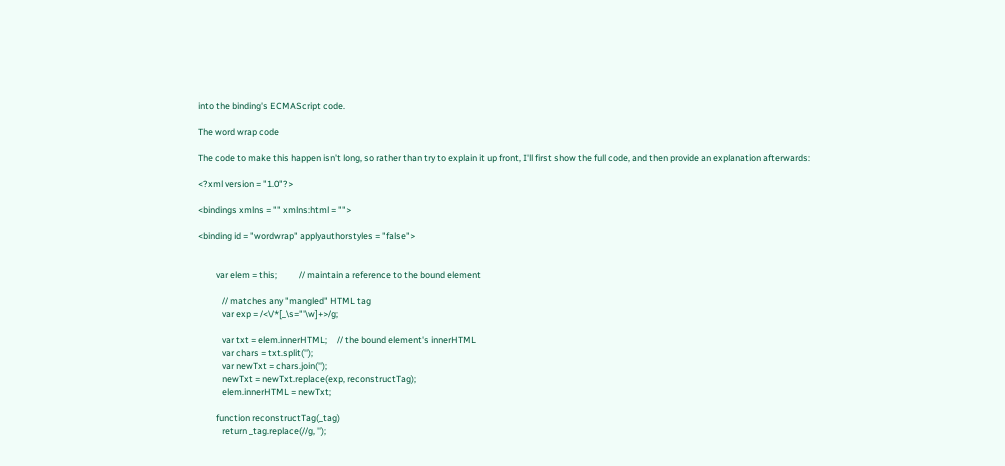into the binding's ECMAScript code.

The word wrap code

The code to make this happen isn't long, so rather than try to explain it up front, I'll first show the full code, and then provide an explanation afterwards:

<?xml version = "1.0"?>

<bindings xmlns = "" xmlns:html = "">

<binding id = "wordwrap" applyauthorstyles = "false">


         var elem = this;           // maintain a reference to the bound element

            // matches any "mangled" HTML tag
            var exp = /<\/*[_\s="'\w]+>/g;

            var txt = elem.innerHTML;     // the bound element's innerHTML
            var chars = txt.split('');
            var newTxt = chars.join('');
            newTxt = newTxt.replace(exp, reconstructTag);
            elem.innerHTML = newTxt;

         function reconstructTag(_tag)
            return _tag.replace(//g, '');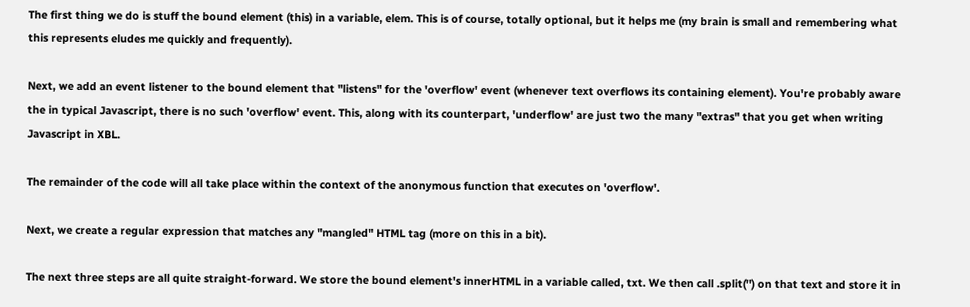The first thing we do is stuff the bound element (this) in a variable, elem. This is of course, totally optional, but it helps me (my brain is small and remembering what this represents eludes me quickly and frequently).

Next, we add an event listener to the bound element that "listens" for the 'overflow' event (whenever text overflows its containing element). You're probably aware the in typical Javascript, there is no such 'overflow' event. This, along with its counterpart, 'underflow' are just two the many "extras" that you get when writing Javascript in XBL.

The remainder of the code will all take place within the context of the anonymous function that executes on 'overflow'.

Next, we create a regular expression that matches any "mangled" HTML tag (more on this in a bit).

The next three steps are all quite straight-forward. We store the bound element's innerHTML in a variable called, txt. We then call .split('') on that text and store it in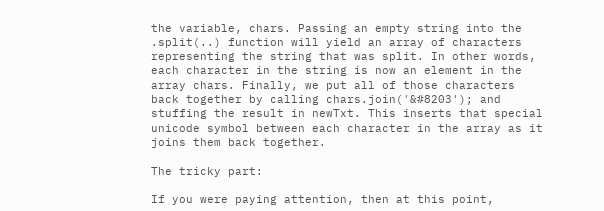the variable, chars. Passing an empty string into the .split(..) function will yield an array of characters representing the string that was split. In other words, each character in the string is now an element in the array chars. Finally, we put all of those characters back together by calling chars.join('&#8203'); and stuffing the result in newTxt. This inserts that special unicode symbol between each character in the array as it joins them back together.

The tricky part:

If you were paying attention, then at this point,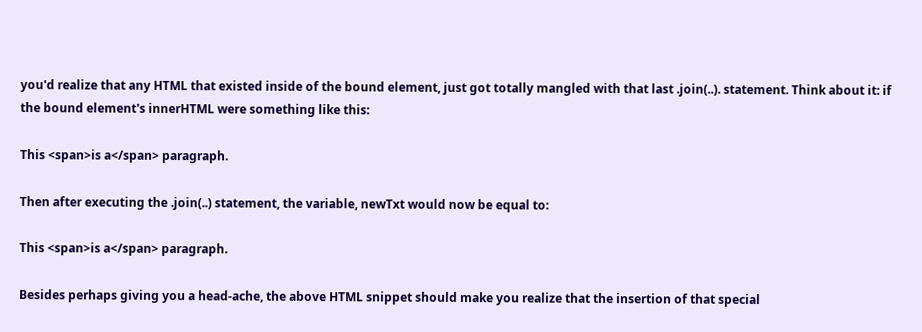you'd realize that any HTML that existed inside of the bound element, just got totally mangled with that last .join(..). statement. Think about it: if the bound element's innerHTML were something like this:

This <span>is a</span> paragraph.

Then after executing the .join(..) statement, the variable, newTxt would now be equal to:

This <span>is a</span> paragraph.

Besides perhaps giving you a head-ache, the above HTML snippet should make you realize that the insertion of that special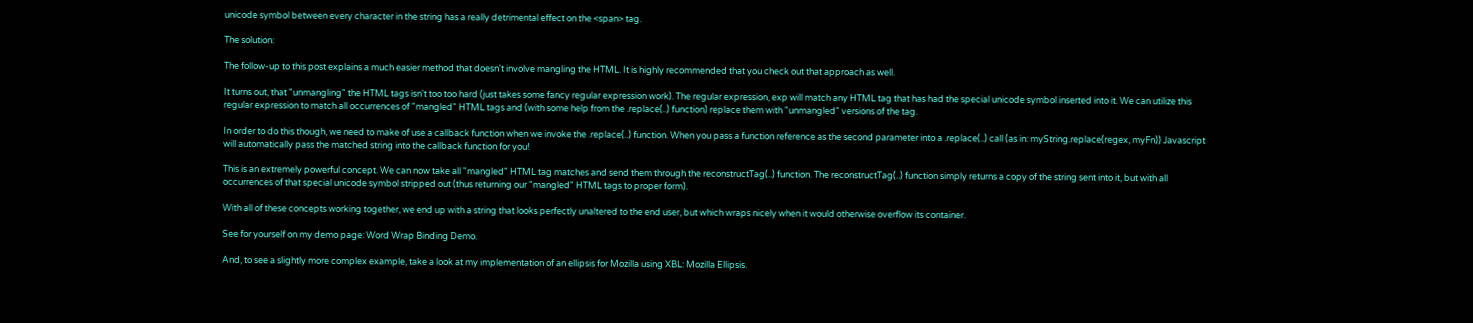unicode symbol between every character in the string has a really detrimental effect on the <span> tag.

The solution:

The follow-up to this post explains a much easier method that doesn't involve mangling the HTML. It is highly recommended that you check out that approach as well.

It turns out, that "unmangling" the HTML tags isn't too too hard (just takes some fancy regular expression work). The regular expression, exp will match any HTML tag that has had the special unicode symbol inserted into it. We can utilize this regular expression to match all occurrences of "mangled" HTML tags and (with some help from the .replace(..) function) replace them with "unmangled" versions of the tag.

In order to do this though, we need to make of use a callback function when we invoke the .replace(..) function. When you pass a function reference as the second parameter into a .replace(..) call (as in: myString.replace(regex, myFn)) Javascript will automatically pass the matched string into the callback function for you!

This is an extremely powerful concept. We can now take all "mangled" HTML tag matches and send them through the reconstructTag(..) function. The reconstructTag(..) function simply returns a copy of the string sent into it, but with all occurrences of that special unicode symbol stripped out (thus returning our "mangled" HTML tags to proper form).

With all of these concepts working together, we end up with a string that looks perfectly unaltered to the end user, but which wraps nicely when it would otherwise overflow its container.

See for yourself on my demo page: Word Wrap Binding Demo.

And, to see a slightly more complex example, take a look at my implementation of an ellipsis for Mozilla using XBL: Mozilla Ellipsis.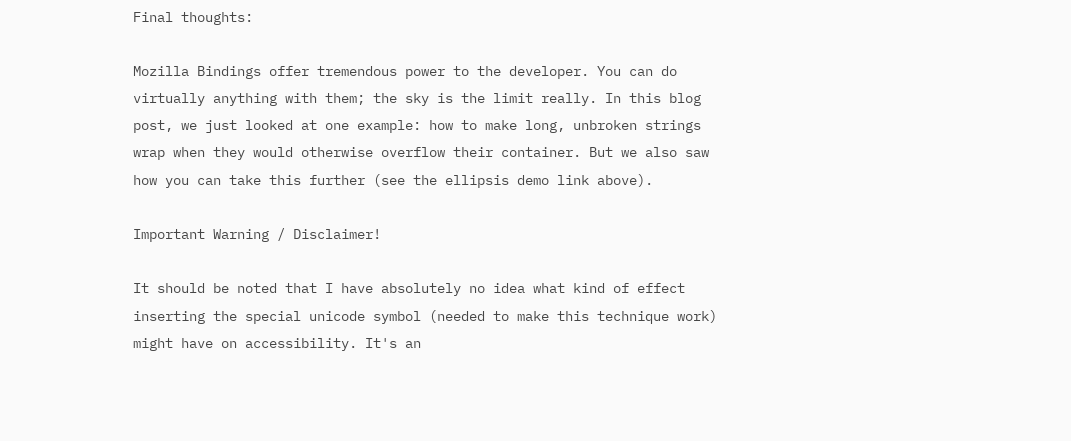Final thoughts:

Mozilla Bindings offer tremendous power to the developer. You can do virtually anything with them; the sky is the limit really. In this blog post, we just looked at one example: how to make long, unbroken strings wrap when they would otherwise overflow their container. But we also saw how you can take this further (see the ellipsis demo link above).

Important Warning / Disclaimer!

It should be noted that I have absolutely no idea what kind of effect inserting the special unicode symbol (needed to make this technique work) might have on accessibility. It's an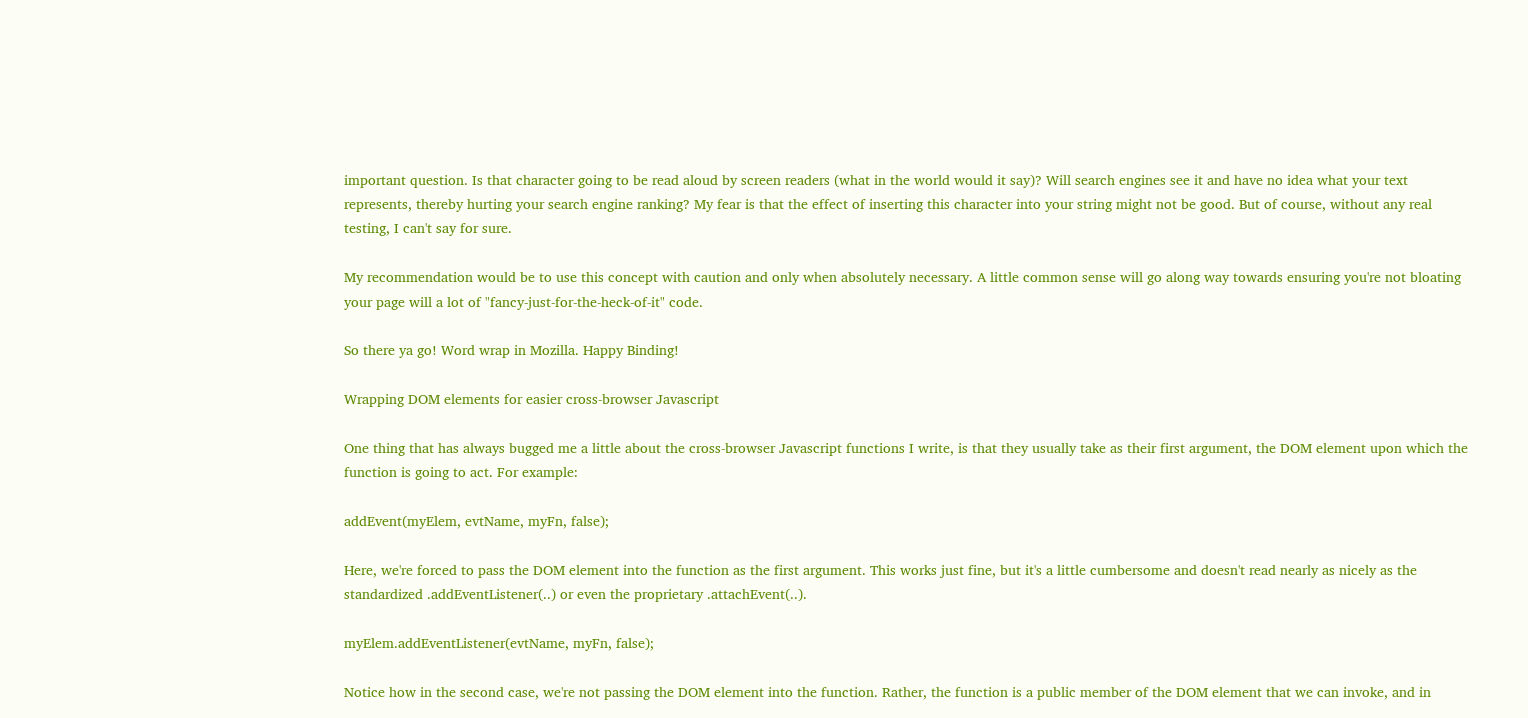important question. Is that character going to be read aloud by screen readers (what in the world would it say)? Will search engines see it and have no idea what your text represents, thereby hurting your search engine ranking? My fear is that the effect of inserting this character into your string might not be good. But of course, without any real testing, I can't say for sure.

My recommendation would be to use this concept with caution and only when absolutely necessary. A little common sense will go along way towards ensuring you're not bloating your page will a lot of "fancy-just-for-the-heck-of-it" code.

So there ya go! Word wrap in Mozilla. Happy Binding!

Wrapping DOM elements for easier cross-browser Javascript

One thing that has always bugged me a little about the cross-browser Javascript functions I write, is that they usually take as their first argument, the DOM element upon which the function is going to act. For example:

addEvent(myElem, evtName, myFn, false);

Here, we're forced to pass the DOM element into the function as the first argument. This works just fine, but it's a little cumbersome and doesn't read nearly as nicely as the standardized .addEventListener(..) or even the proprietary .attachEvent(..).

myElem.addEventListener(evtName, myFn, false);

Notice how in the second case, we're not passing the DOM element into the function. Rather, the function is a public member of the DOM element that we can invoke, and in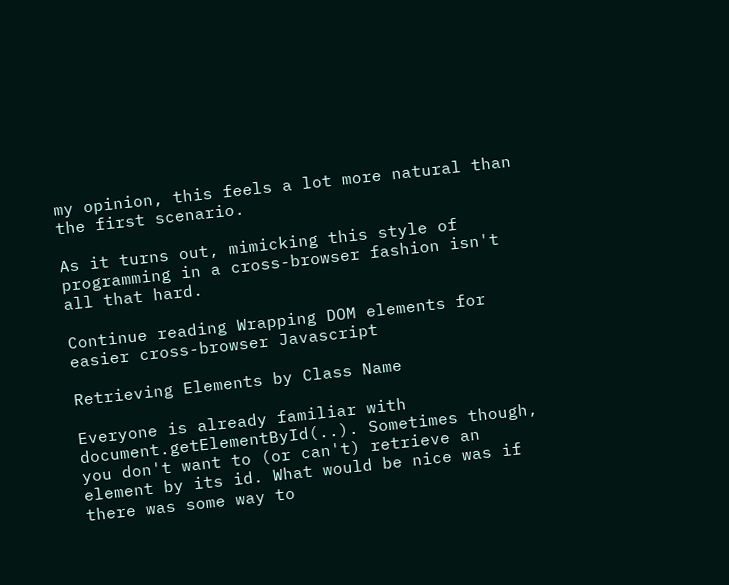my opinion, this feels a lot more natural than the first scenario.

As it turns out, mimicking this style of programming in a cross-browser fashion isn't all that hard.

Continue reading Wrapping DOM elements for easier cross-browser Javascript

Retrieving Elements by Class Name

Everyone is already familiar with document.getElementById(..). Sometimes though, you don't want to (or can't) retrieve an element by its id. What would be nice was if there was some way to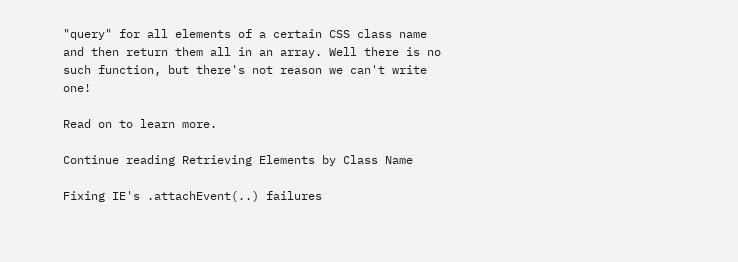"query" for all elements of a certain CSS class name and then return them all in an array. Well there is no such function, but there's not reason we can't write one!

Read on to learn more.

Continue reading Retrieving Elements by Class Name

Fixing IE's .attachEvent(..) failures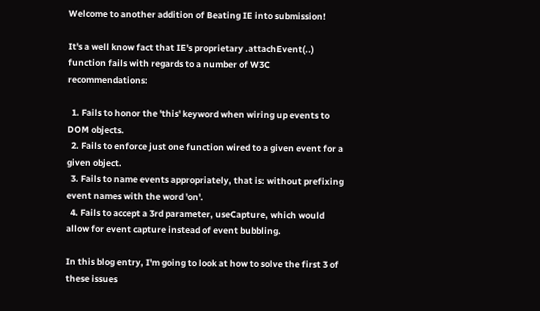Welcome to another addition of Beating IE into submission!

It's a well know fact that IE's proprietary .attachEvent(..) function fails with regards to a number of W3C recommendations:

  1. Fails to honor the 'this' keyword when wiring up events to DOM objects.
  2. Fails to enforce just one function wired to a given event for a given object.
  3. Fails to name events appropriately, that is: without prefixing event names with the word 'on'.
  4. Fails to accept a 3rd parameter, useCapture, which would allow for event capture instead of event bubbling.

In this blog entry, I'm going to look at how to solve the first 3 of these issues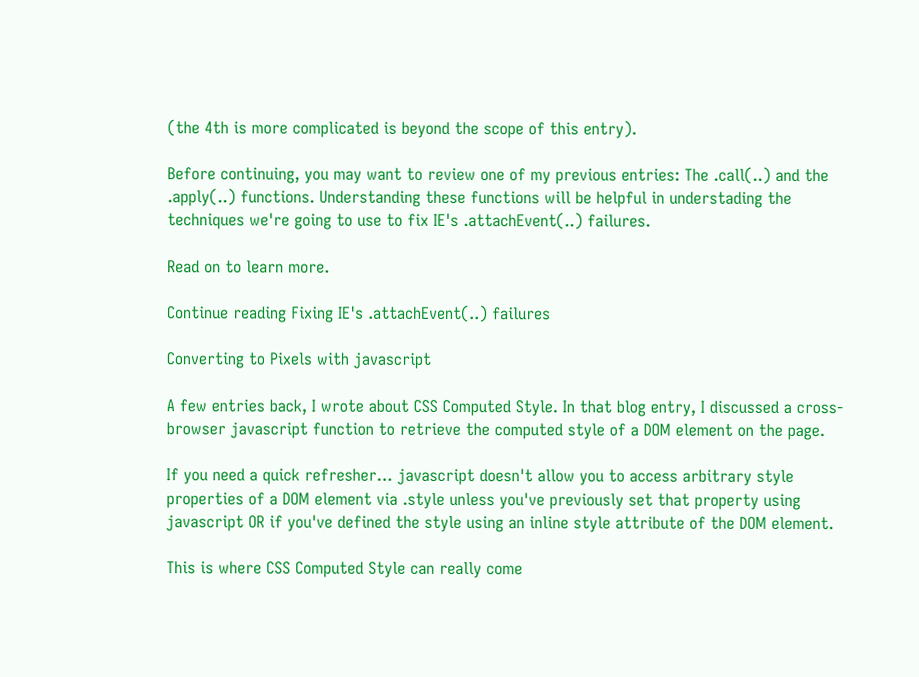(the 4th is more complicated is beyond the scope of this entry).

Before continuing, you may want to review one of my previous entries: The .call(..) and the .apply(..) functions. Understanding these functions will be helpful in understading the techniques we're going to use to fix IE's .attachEvent(..) failures.

Read on to learn more.

Continue reading Fixing IE's .attachEvent(..) failures

Converting to Pixels with javascript

A few entries back, I wrote about CSS Computed Style. In that blog entry, I discussed a cross-browser javascript function to retrieve the computed style of a DOM element on the page.

If you need a quick refresher… javascript doesn't allow you to access arbitrary style properties of a DOM element via .style unless you've previously set that property using javascript OR if you've defined the style using an inline style attribute of the DOM element.

This is where CSS Computed Style can really come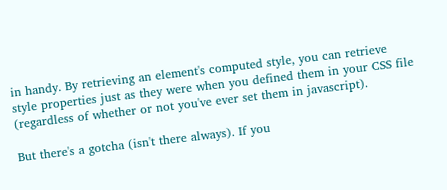in handy. By retrieving an element's computed style, you can retrieve style properties just as they were when you defined them in your CSS file (regardless of whether or not you've ever set them in javascript).

But there's a gotcha (isn't there always). If you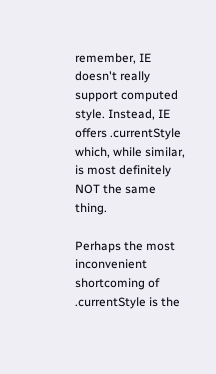remember, IE doesn't really support computed style. Instead, IE offers .currentStyle which, while similar, is most definitely NOT the same thing.

Perhaps the most inconvenient shortcoming of .currentStyle is the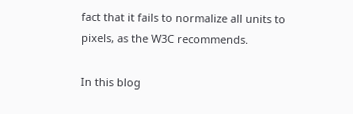fact that it fails to normalize all units to pixels, as the W3C recommends.

In this blog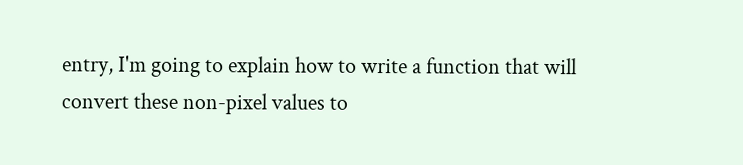entry, I'm going to explain how to write a function that will convert these non-pixel values to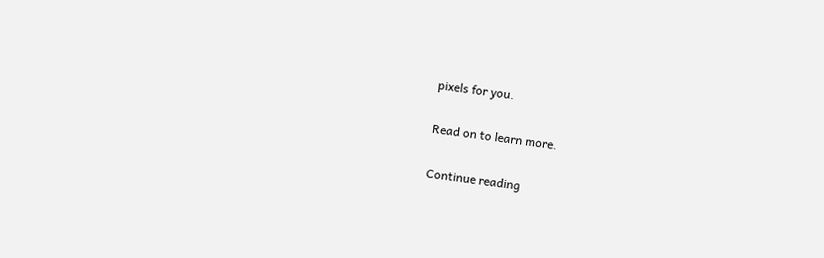pixels for you.

Read on to learn more.

Continue reading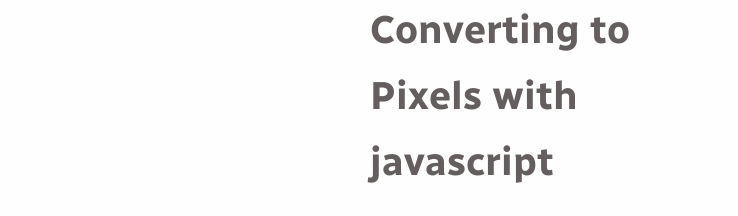Converting to Pixels with javascript